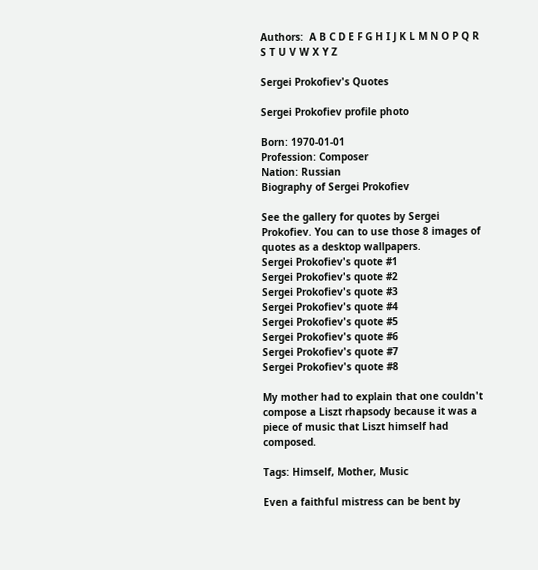Authors:  A B C D E F G H I J K L M N O P Q R S T U V W X Y Z

Sergei Prokofiev's Quotes

Sergei Prokofiev profile photo

Born: 1970-01-01
Profession: Composer
Nation: Russian
Biography of Sergei Prokofiev

See the gallery for quotes by Sergei Prokofiev. You can to use those 8 images of quotes as a desktop wallpapers.
Sergei Prokofiev's quote #1
Sergei Prokofiev's quote #2
Sergei Prokofiev's quote #3
Sergei Prokofiev's quote #4
Sergei Prokofiev's quote #5
Sergei Prokofiev's quote #6
Sergei Prokofiev's quote #7
Sergei Prokofiev's quote #8

My mother had to explain that one couldn't compose a Liszt rhapsody because it was a piece of music that Liszt himself had composed.

Tags: Himself, Mother, Music

Even a faithful mistress can be bent by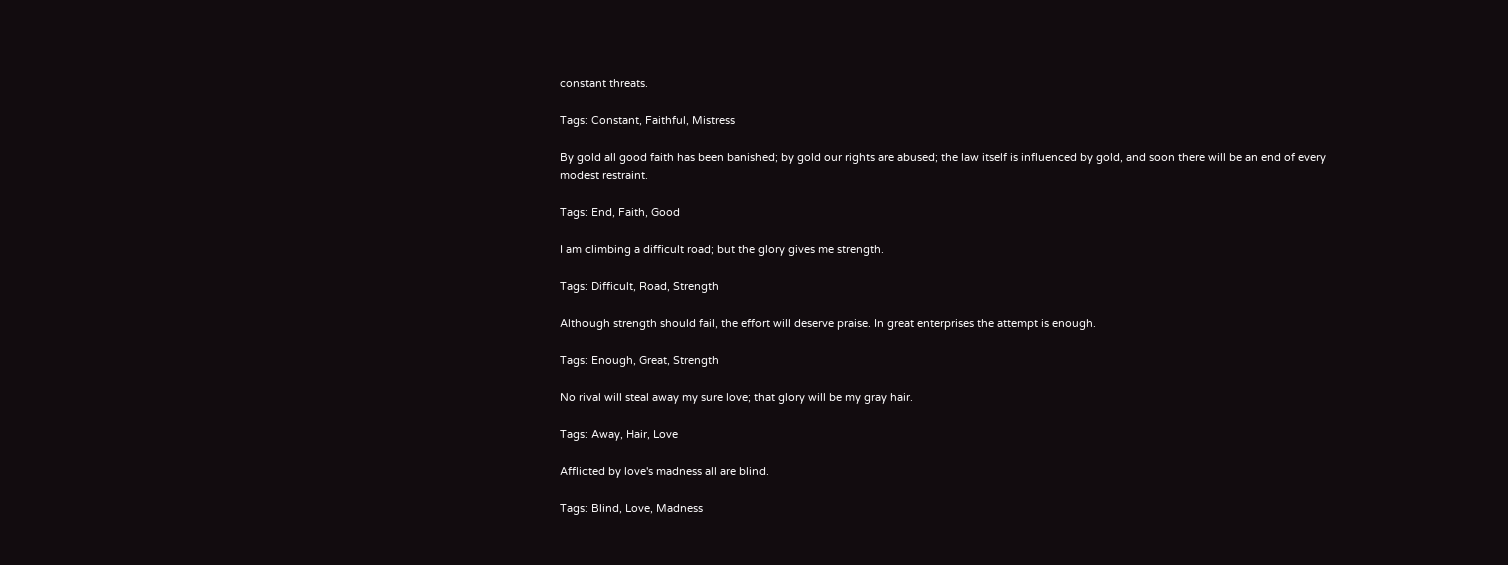constant threats.

Tags: Constant, Faithful, Mistress

By gold all good faith has been banished; by gold our rights are abused; the law itself is influenced by gold, and soon there will be an end of every modest restraint.

Tags: End, Faith, Good

I am climbing a difficult road; but the glory gives me strength.

Tags: Difficult, Road, Strength

Although strength should fail, the effort will deserve praise. In great enterprises the attempt is enough.

Tags: Enough, Great, Strength

No rival will steal away my sure love; that glory will be my gray hair.

Tags: Away, Hair, Love

Afflicted by love's madness all are blind.

Tags: Blind, Love, Madness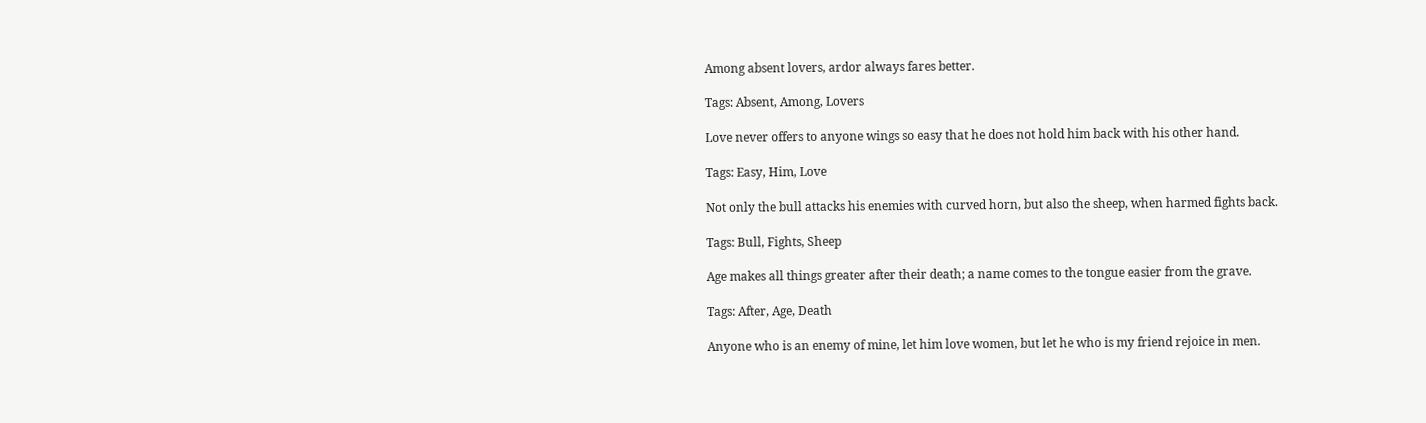Among absent lovers, ardor always fares better.

Tags: Absent, Among, Lovers

Love never offers to anyone wings so easy that he does not hold him back with his other hand.

Tags: Easy, Him, Love

Not only the bull attacks his enemies with curved horn, but also the sheep, when harmed fights back.

Tags: Bull, Fights, Sheep

Age makes all things greater after their death; a name comes to the tongue easier from the grave.

Tags: After, Age, Death

Anyone who is an enemy of mine, let him love women, but let he who is my friend rejoice in men.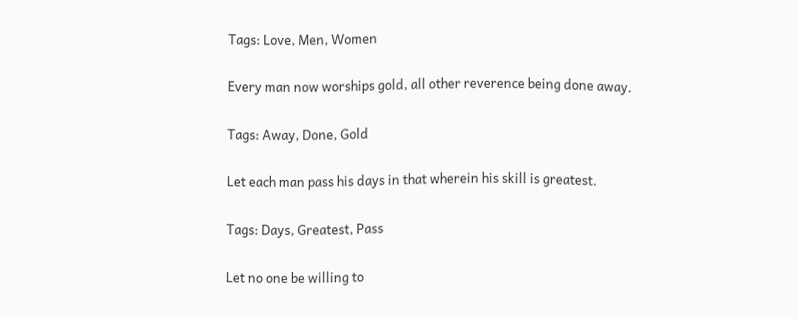Tags: Love, Men, Women

Every man now worships gold, all other reverence being done away.

Tags: Away, Done, Gold

Let each man pass his days in that wherein his skill is greatest.

Tags: Days, Greatest, Pass

Let no one be willing to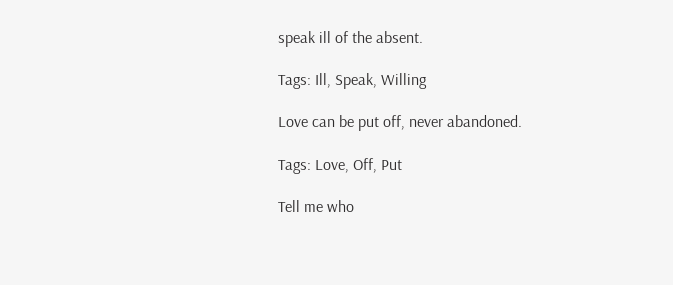speak ill of the absent.

Tags: Ill, Speak, Willing

Love can be put off, never abandoned.

Tags: Love, Off, Put

Tell me who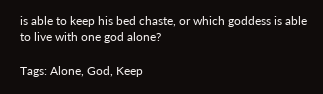is able to keep his bed chaste, or which goddess is able to live with one god alone?

Tags: Alone, God, Keep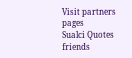Visit partners pages
Sualci Quotes friends